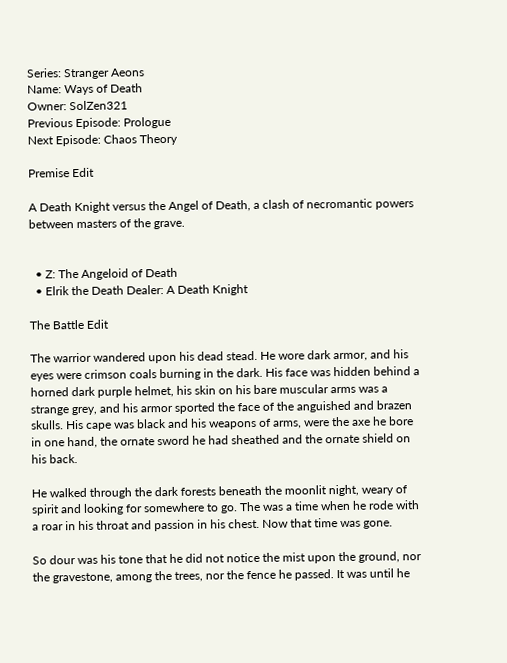Series: Stranger Aeons
Name: Ways of Death
Owner: SolZen321
Previous Episode: Prologue
Next Episode: Chaos Theory

Premise Edit

A Death Knight versus the Angel of Death, a clash of necromantic powers between masters of the grave.


  • Z: The Angeloid of Death
  • Elrik the Death Dealer: A Death Knight

The Battle Edit

The warrior wandered upon his dead stead. He wore dark armor, and his eyes were crimson coals burning in the dark. His face was hidden behind a horned dark purple helmet, his skin on his bare muscular arms was a strange grey, and his armor sported the face of the anguished and brazen skulls. His cape was black and his weapons of arms, were the axe he bore in one hand, the ornate sword he had sheathed and the ornate shield on his back.

He walked through the dark forests beneath the moonlit night, weary of spirit and looking for somewhere to go. The was a time when he rode with a roar in his throat and passion in his chest. Now that time was gone.

So dour was his tone that he did not notice the mist upon the ground, nor the gravestone, among the trees, nor the fence he passed. It was until he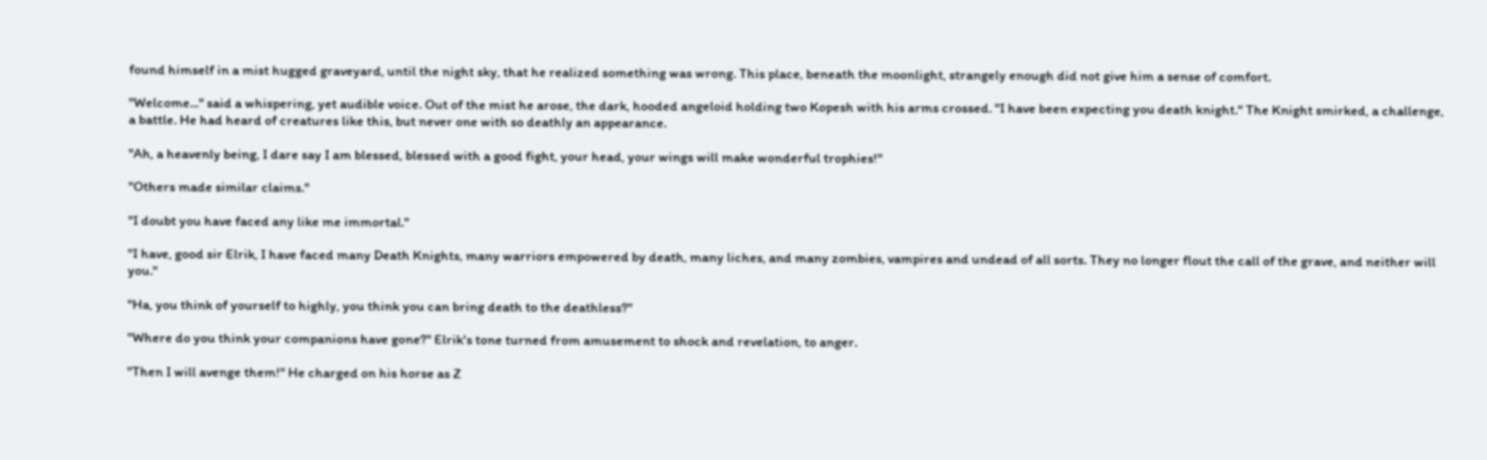found himself in a mist hugged graveyard, until the night sky, that he realized something was wrong. This place, beneath the moonlight, strangely enough did not give him a sense of comfort.

"Welcome..." said a whispering, yet audible voice. Out of the mist he arose, the dark, hooded angeloid holding two Kopesh with his arms crossed. "I have been expecting you death knight." The Knight smirked, a challenge, a battle. He had heard of creatures like this, but never one with so deathly an appearance.

"Ah, a heavenly being, I dare say I am blessed, blessed with a good fight, your head, your wings will make wonderful trophies!"

"Others made similar claims."

"I doubt you have faced any like me immortal."

"I have, good sir Elrik, I have faced many Death Knights, many warriors empowered by death, many liches, and many zombies, vampires and undead of all sorts. They no longer flout the call of the grave, and neither will you."

"Ha, you think of yourself to highly, you think you can bring death to the deathless?"

"Where do you think your companions have gone?" Elrik's tone turned from amusement to shock and revelation, to anger.

"Then I will avenge them!" He charged on his horse as Z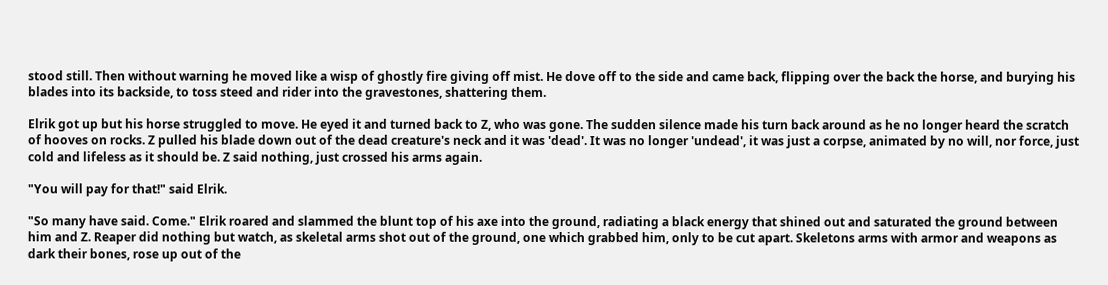stood still. Then without warning he moved like a wisp of ghostly fire giving off mist. He dove off to the side and came back, flipping over the back the horse, and burying his blades into its backside, to toss steed and rider into the gravestones, shattering them.

Elrik got up but his horse struggled to move. He eyed it and turned back to Z, who was gone. The sudden silence made his turn back around as he no longer heard the scratch of hooves on rocks. Z pulled his blade down out of the dead creature's neck and it was 'dead'. It was no longer 'undead', it was just a corpse, animated by no will, nor force, just cold and lifeless as it should be. Z said nothing, just crossed his arms again.

"You will pay for that!" said Elrik.

"So many have said. Come." Elrik roared and slammed the blunt top of his axe into the ground, radiating a black energy that shined out and saturated the ground between him and Z. Reaper did nothing but watch, as skeletal arms shot out of the ground, one which grabbed him, only to be cut apart. Skeletons arms with armor and weapons as dark their bones, rose up out of the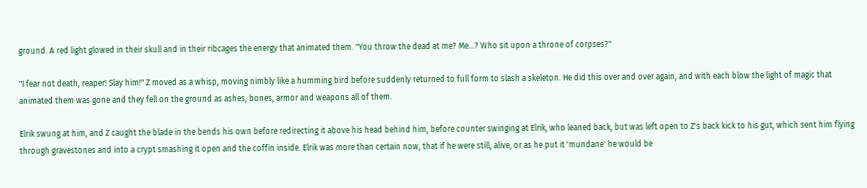ground. A red light glowed in their skull and in their ribcages the energy that animated them. "You throw the dead at me? Me...? Who sit upon a throne of corpses?"

"I fear not death, reaper! Slay him!" Z moved as a whisp, moving nimbly like a humming bird before suddenly returned to full form to slash a skeleton. He did this over and over again, and with each blow the light of magic that animated them was gone and they fell on the ground as ashes, bones, armor and weapons all of them.

Elrik swung at him, and Z caught the blade in the bends his own before redirecting it above his head behind him, before counter swinging at Elrik, who leaned back, but was left open to Z's back kick to his gut, which sent him flying through gravestones and into a crypt smashing it open and the coffin inside. Elrik was more than certain now, that if he were still, alive, or as he put it 'mundane' he would be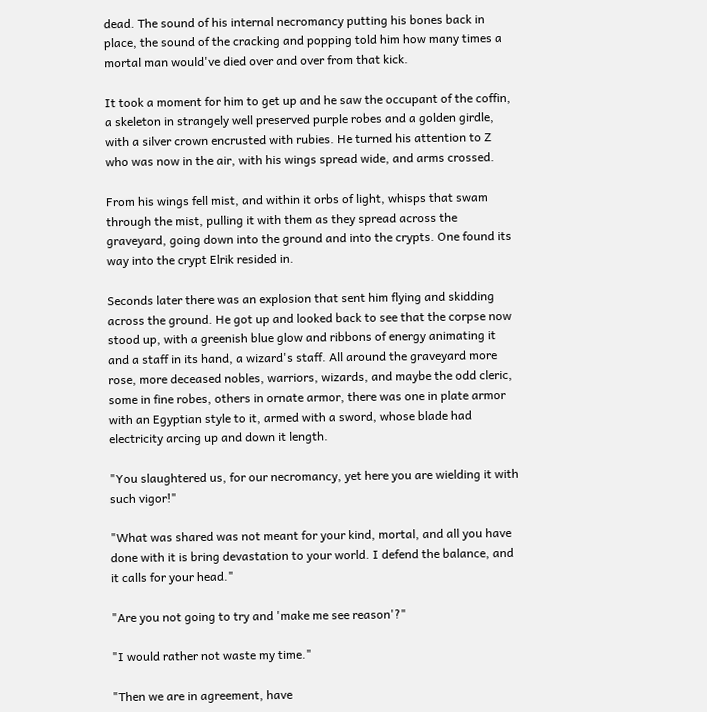dead. The sound of his internal necromancy putting his bones back in place, the sound of the cracking and popping told him how many times a mortal man would've died over and over from that kick.

It took a moment for him to get up and he saw the occupant of the coffin, a skeleton in strangely well preserved purple robes and a golden girdle, with a silver crown encrusted with rubies. He turned his attention to Z who was now in the air, with his wings spread wide, and arms crossed.

From his wings fell mist, and within it orbs of light, whisps that swam through the mist, pulling it with them as they spread across the graveyard, going down into the ground and into the crypts. One found its way into the crypt Elrik resided in.

Seconds later there was an explosion that sent him flying and skidding across the ground. He got up and looked back to see that the corpse now stood up, with a greenish blue glow and ribbons of energy animating it and a staff in its hand, a wizard's staff. All around the graveyard more rose, more deceased nobles, warriors, wizards, and maybe the odd cleric, some in fine robes, others in ornate armor, there was one in plate armor with an Egyptian style to it, armed with a sword, whose blade had electricity arcing up and down it length.

"You slaughtered us, for our necromancy, yet here you are wielding it with such vigor!"

"What was shared was not meant for your kind, mortal, and all you have done with it is bring devastation to your world. I defend the balance, and it calls for your head."

"Are you not going to try and 'make me see reason'?"

"I would rather not waste my time."

"Then we are in agreement, have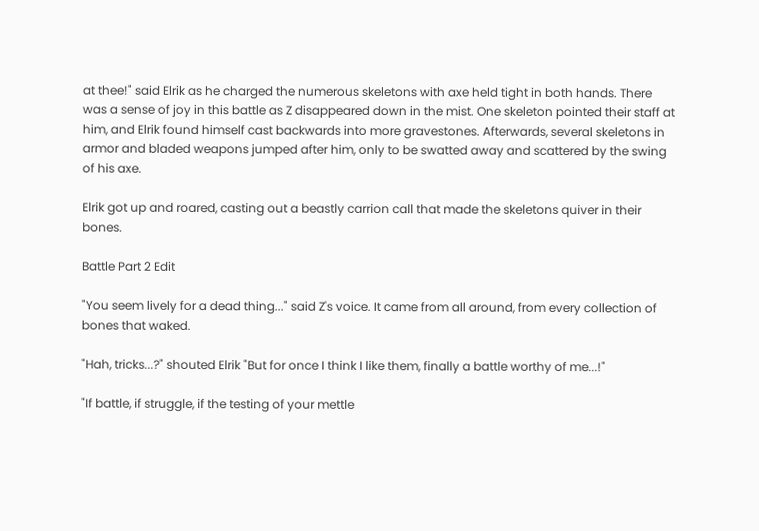at thee!" said Elrik as he charged the numerous skeletons with axe held tight in both hands. There was a sense of joy in this battle as Z disappeared down in the mist. One skeleton pointed their staff at him, and Elrik found himself cast backwards into more gravestones. Afterwards, several skeletons in armor and bladed weapons jumped after him, only to be swatted away and scattered by the swing of his axe.

Elrik got up and roared, casting out a beastly carrion call that made the skeletons quiver in their bones.

Battle Part 2 Edit

"You seem lively for a dead thing..." said Z's voice. It came from all around, from every collection of bones that waked.

"Hah, tricks...?" shouted Elrik "But for once I think I like them, finally a battle worthy of me...!"

"If battle, if struggle, if the testing of your mettle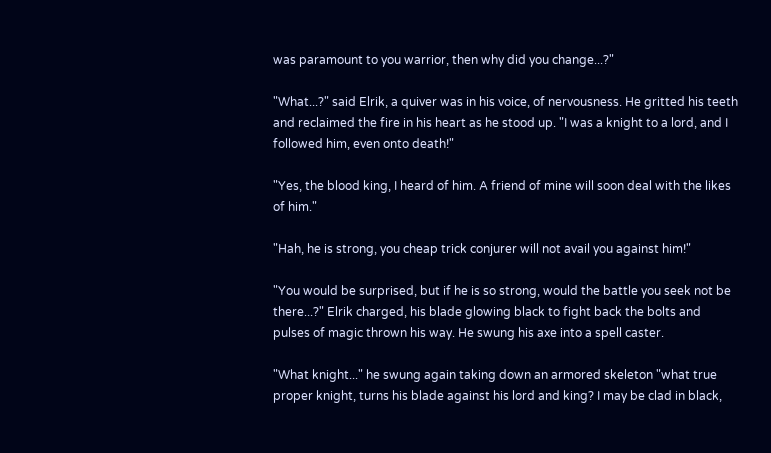was paramount to you warrior, then why did you change...?"

"What...?" said Elrik, a quiver was in his voice, of nervousness. He gritted his teeth and reclaimed the fire in his heart as he stood up. "I was a knight to a lord, and I followed him, even onto death!"

"Yes, the blood king, I heard of him. A friend of mine will soon deal with the likes of him."

"Hah, he is strong, you cheap trick conjurer will not avail you against him!"

"You would be surprised, but if he is so strong, would the battle you seek not be there...?" Elrik charged, his blade glowing black to fight back the bolts and pulses of magic thrown his way. He swung his axe into a spell caster.

"What knight..." he swung again taking down an armored skeleton "what true proper knight, turns his blade against his lord and king? I may be clad in black,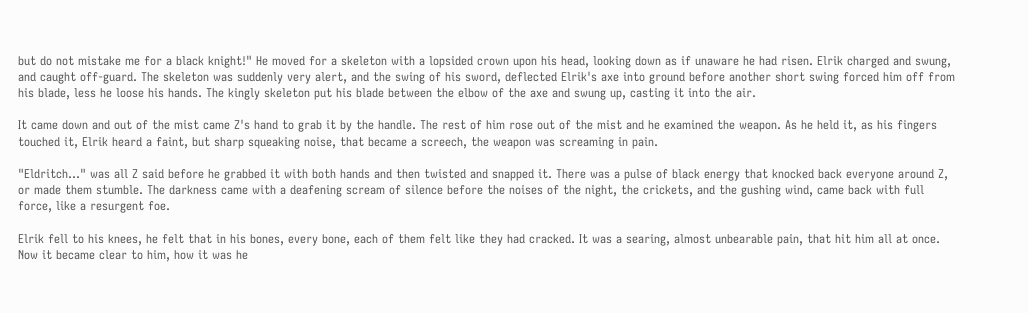but do not mistake me for a black knight!" He moved for a skeleton with a lopsided crown upon his head, looking down as if unaware he had risen. Elrik charged and swung, and caught off-guard. The skeleton was suddenly very alert, and the swing of his sword, deflected Elrik's axe into ground before another short swing forced him off from his blade, less he loose his hands. The kingly skeleton put his blade between the elbow of the axe and swung up, casting it into the air.

It came down and out of the mist came Z's hand to grab it by the handle. The rest of him rose out of the mist and he examined the weapon. As he held it, as his fingers touched it, Elrik heard a faint, but sharp squeaking noise, that became a screech, the weapon was screaming in pain.

"Eldritch..." was all Z said before he grabbed it with both hands and then twisted and snapped it. There was a pulse of black energy that knocked back everyone around Z, or made them stumble. The darkness came with a deafening scream of silence before the noises of the night, the crickets, and the gushing wind, came back with full force, like a resurgent foe.

Elrik fell to his knees, he felt that in his bones, every bone, each of them felt like they had cracked. It was a searing, almost unbearable pain, that hit him all at once. Now it became clear to him, how it was he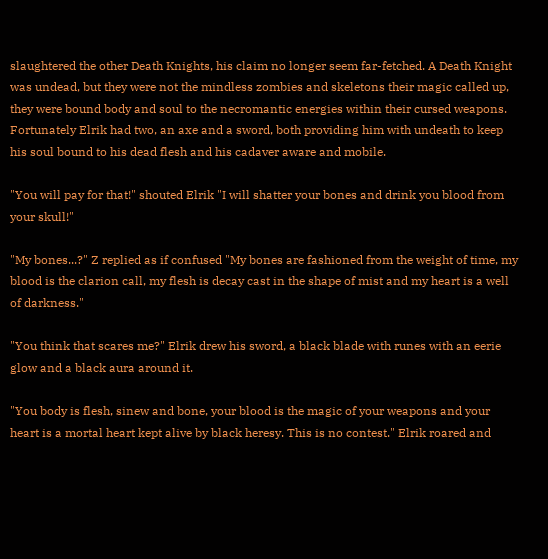slaughtered the other Death Knights, his claim no longer seem far-fetched. A Death Knight was undead, but they were not the mindless zombies and skeletons their magic called up, they were bound body and soul to the necromantic energies within their cursed weapons. Fortunately Elrik had two, an axe and a sword, both providing him with undeath to keep his soul bound to his dead flesh and his cadaver aware and mobile.

"You will pay for that!" shouted Elrik "I will shatter your bones and drink you blood from your skull!"

"My bones...?" Z replied as if confused "My bones are fashioned from the weight of time, my blood is the clarion call, my flesh is decay cast in the shape of mist and my heart is a well of darkness."

"You think that scares me?" Elrik drew his sword, a black blade with runes with an eerie glow and a black aura around it.

"You body is flesh, sinew and bone, your blood is the magic of your weapons and your heart is a mortal heart kept alive by black heresy. This is no contest." Elrik roared and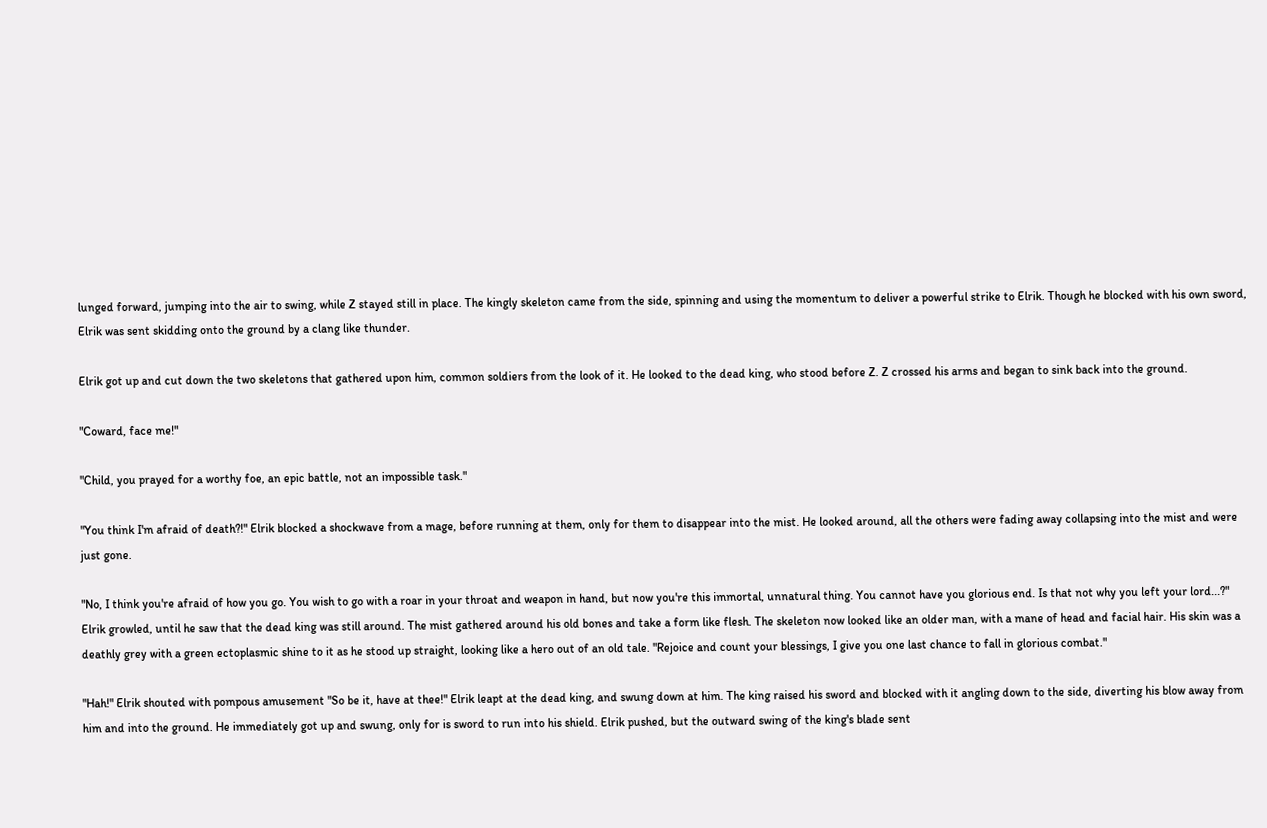lunged forward, jumping into the air to swing, while Z stayed still in place. The kingly skeleton came from the side, spinning and using the momentum to deliver a powerful strike to Elrik. Though he blocked with his own sword, Elrik was sent skidding onto the ground by a clang like thunder.

Elrik got up and cut down the two skeletons that gathered upon him, common soldiers from the look of it. He looked to the dead king, who stood before Z. Z crossed his arms and began to sink back into the ground.

"Coward, face me!"

"Child, you prayed for a worthy foe, an epic battle, not an impossible task."

"You think I'm afraid of death?!" Elrik blocked a shockwave from a mage, before running at them, only for them to disappear into the mist. He looked around, all the others were fading away collapsing into the mist and were just gone.

"No, I think you're afraid of how you go. You wish to go with a roar in your throat and weapon in hand, but now you're this immortal, unnatural thing. You cannot have you glorious end. Is that not why you left your lord...?" Elrik growled, until he saw that the dead king was still around. The mist gathered around his old bones and take a form like flesh. The skeleton now looked like an older man, with a mane of head and facial hair. His skin was a deathly grey with a green ectoplasmic shine to it as he stood up straight, looking like a hero out of an old tale. "Rejoice and count your blessings, I give you one last chance to fall in glorious combat."

"Hah!" Elrik shouted with pompous amusement "So be it, have at thee!" Elrik leapt at the dead king, and swung down at him. The king raised his sword and blocked with it angling down to the side, diverting his blow away from him and into the ground. He immediately got up and swung, only for is sword to run into his shield. Elrik pushed, but the outward swing of the king's blade sent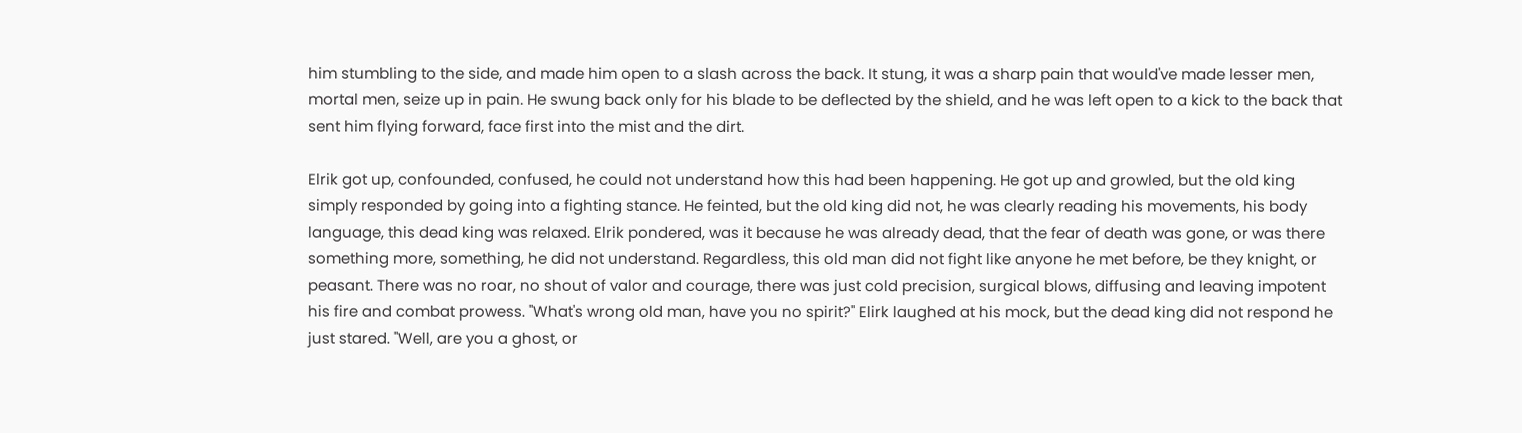him stumbling to the side, and made him open to a slash across the back. It stung, it was a sharp pain that would've made lesser men, mortal men, seize up in pain. He swung back only for his blade to be deflected by the shield, and he was left open to a kick to the back that sent him flying forward, face first into the mist and the dirt.

Elrik got up, confounded, confused, he could not understand how this had been happening. He got up and growled, but the old king simply responded by going into a fighting stance. He feinted, but the old king did not, he was clearly reading his movements, his body language, this dead king was relaxed. Elrik pondered, was it because he was already dead, that the fear of death was gone, or was there something more, something, he did not understand. Regardless, this old man did not fight like anyone he met before, be they knight, or peasant. There was no roar, no shout of valor and courage, there was just cold precision, surgical blows, diffusing and leaving impotent his fire and combat prowess. "What's wrong old man, have you no spirit?" Elirk laughed at his mock, but the dead king did not respond he just stared. "Well, are you a ghost, or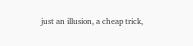just an illusion, a cheap trick,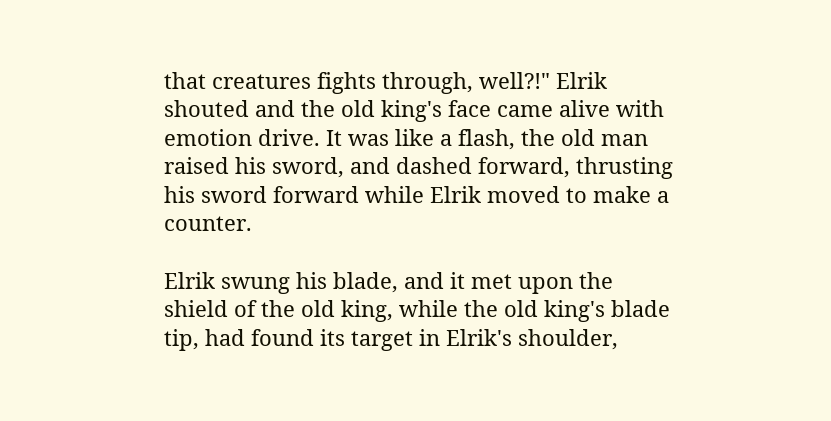that creatures fights through, well?!" Elrik shouted and the old king's face came alive with emotion drive. It was like a flash, the old man raised his sword, and dashed forward, thrusting his sword forward while Elrik moved to make a counter.

Elrik swung his blade, and it met upon the shield of the old king, while the old king's blade tip, had found its target in Elrik's shoulder,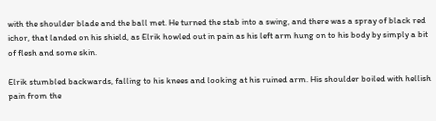with the shoulder blade and the ball met. He turned the stab into a swing, and there was a spray of black red ichor, that landed on his shield, as Elrik howled out in pain as his left arm hung on to his body by simply a bit of flesh and some skin.

Elrik stumbled backwards, falling to his knees and looking at his ruined arm. His shoulder boiled with hellish pain from the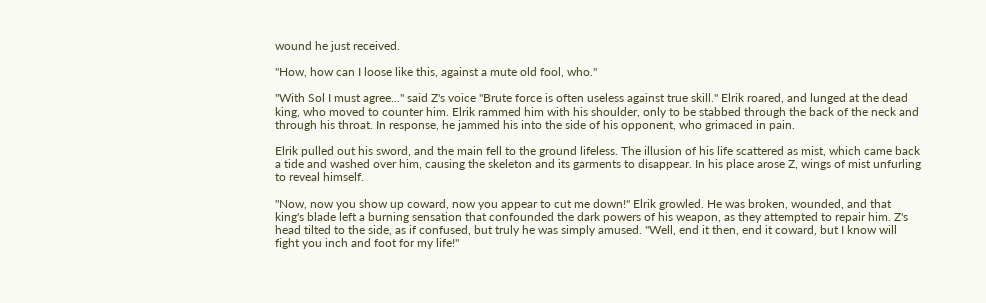wound he just received.

"How, how can I loose like this, against a mute old fool, who."

"With Sol I must agree..." said Z's voice "Brute force is often useless against true skill." Elrik roared, and lunged at the dead king, who moved to counter him. Elrik rammed him with his shoulder, only to be stabbed through the back of the neck and through his throat. In response, he jammed his into the side of his opponent, who grimaced in pain.

Elrik pulled out his sword, and the main fell to the ground lifeless. The illusion of his life scattered as mist, which came back a tide and washed over him, causing the skeleton and its garments to disappear. In his place arose Z, wings of mist unfurling to reveal himself.

"Now, now you show up coward, now you appear to cut me down!" Elrik growled. He was broken, wounded, and that king's blade left a burning sensation that confounded the dark powers of his weapon, as they attempted to repair him. Z's head tilted to the side, as if confused, but truly he was simply amused. "Well, end it then, end it coward, but I know will fight you inch and foot for my life!"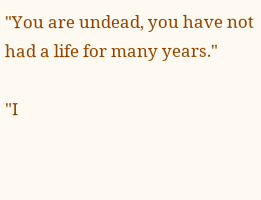"You are undead, you have not had a life for many years."

"I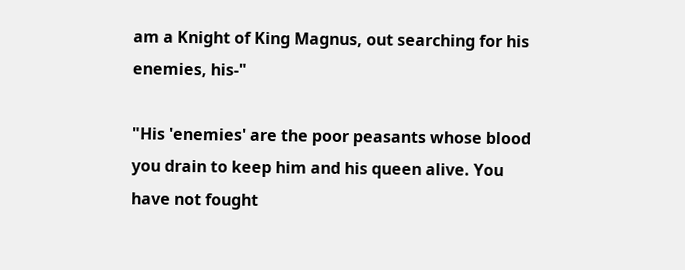am a Knight of King Magnus, out searching for his enemies, his-"

"His 'enemies' are the poor peasants whose blood you drain to keep him and his queen alive. You have not fought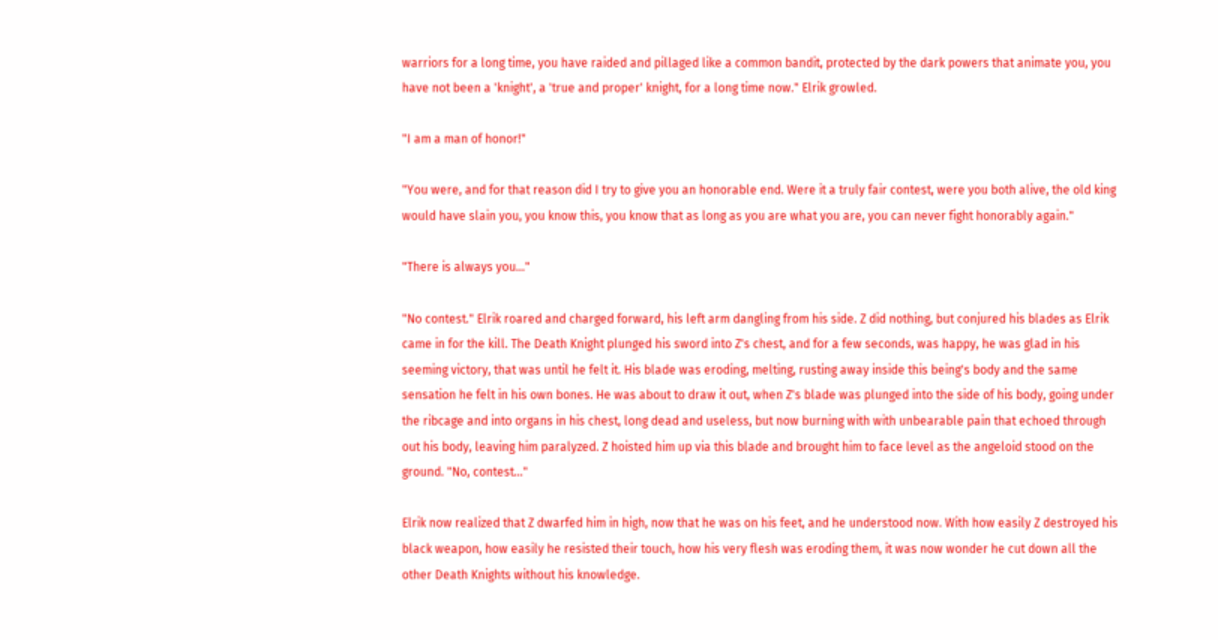warriors for a long time, you have raided and pillaged like a common bandit, protected by the dark powers that animate you, you have not been a 'knight', a 'true and proper' knight, for a long time now." Elrik growled.

"I am a man of honor!"

"You were, and for that reason did I try to give you an honorable end. Were it a truly fair contest, were you both alive, the old king would have slain you, you know this, you know that as long as you are what you are, you can never fight honorably again."

"There is always you..."

"No contest." Elrik roared and charged forward, his left arm dangling from his side. Z did nothing, but conjured his blades as Elrik came in for the kill. The Death Knight plunged his sword into Z's chest, and for a few seconds, was happy, he was glad in his seeming victory, that was until he felt it. His blade was eroding, melting, rusting away inside this being's body and the same sensation he felt in his own bones. He was about to draw it out, when Z's blade was plunged into the side of his body, going under the ribcage and into organs in his chest, long dead and useless, but now burning with with unbearable pain that echoed through out his body, leaving him paralyzed. Z hoisted him up via this blade and brought him to face level as the angeloid stood on the ground. "No, contest..."

Elrik now realized that Z dwarfed him in high, now that he was on his feet, and he understood now. With how easily Z destroyed his black weapon, how easily he resisted their touch, how his very flesh was eroding them, it was now wonder he cut down all the other Death Knights without his knowledge.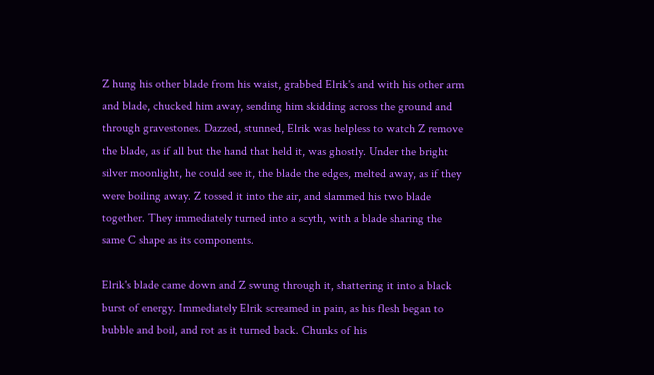Z hung his other blade from his waist, grabbed Elrik's and with his other arm and blade, chucked him away, sending him skidding across the ground and through gravestones. Dazzed, stunned, Elrik was helpless to watch Z remove the blade, as if all but the hand that held it, was ghostly. Under the bright silver moonlight, he could see it, the blade the edges, melted away, as if they were boiling away. Z tossed it into the air, and slammed his two blade together. They immediately turned into a scyth, with a blade sharing the same C shape as its components.

Elrik's blade came down and Z swung through it, shattering it into a black burst of energy. Immediately Elrik screamed in pain, as his flesh began to bubble and boil, and rot as it turned back. Chunks of his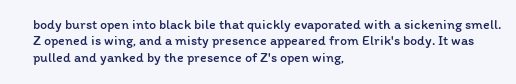body burst open into black bile that quickly evaporated with a sickening smell. Z opened is wing, and a misty presence appeared from Elrik's body. It was pulled and yanked by the presence of Z's open wing,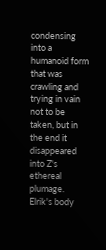condensing into a humanoid form that was crawling and trying in vain not to be taken, but in the end it disappeared into Z's ethereal plumage. Elrik's body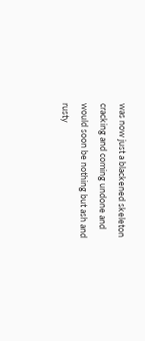was now just a blackened skeleton cracking and coming undone and would soon be nothing but ash and rusty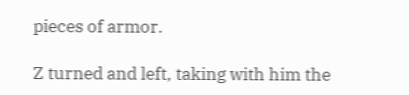pieces of armor.

Z turned and left, taking with him the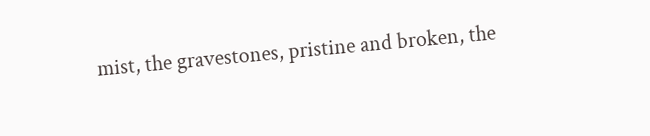mist, the gravestones, pristine and broken, the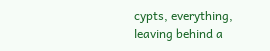cypts, everything, leaving behind a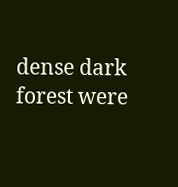dense dark forest were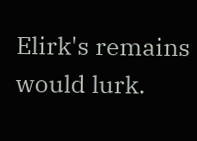Elirk's remains would lurk.